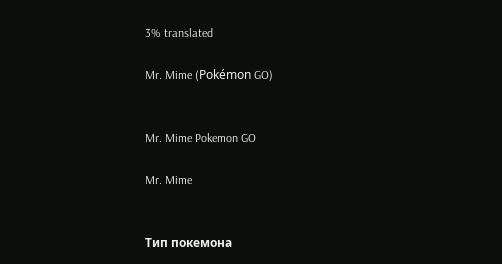3% translated

Mr. Mime (Pokémon GO)


Mr. Mime Pokemon GO

Mr. Mime


Тип покемона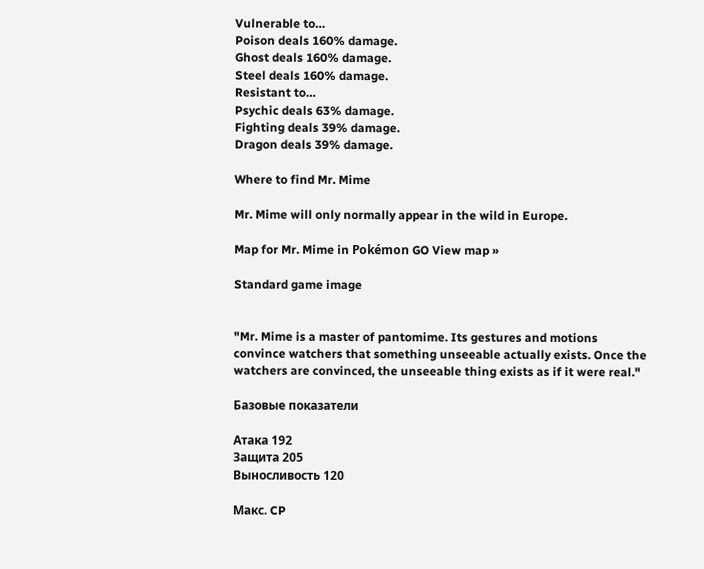Vulnerable to…
Poison deals 160% damage.
Ghost deals 160% damage.
Steel deals 160% damage.
Resistant to…
Psychic deals 63% damage.
Fighting deals 39% damage.
Dragon deals 39% damage.

Where to find Mr. Mime

Mr. Mime will only normally appear in the wild in Europe.

Map for Mr. Mime in Pokémon GO View map »

Standard game image


"Mr. Mime is a master of pantomime. Its gestures and motions convince watchers that something unseeable actually exists. Once the watchers are convinced, the unseeable thing exists as if it were real."

Базовые показатели

Атака 192
Защита 205
Выносливость 120

Макс. CP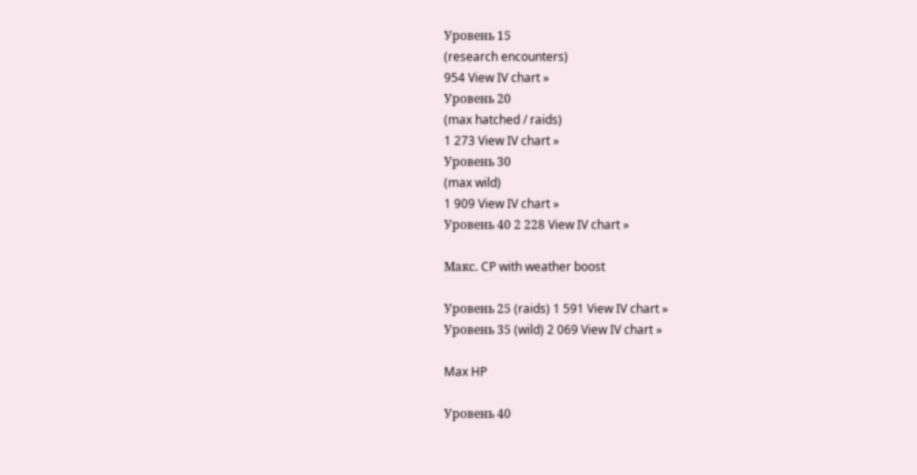Уровень 15
(research encounters)
954 View IV chart »
Уровень 20
(max hatched / raids)
1 273 View IV chart »
Уровень 30
(max wild)
1 909 View IV chart »
Уровень 40 2 228 View IV chart »

Макс. CP with weather boost

Уровень 25 (raids) 1 591 View IV chart »
Уровень 35 (wild) 2 069 View IV chart »

Max HP

Уровень 40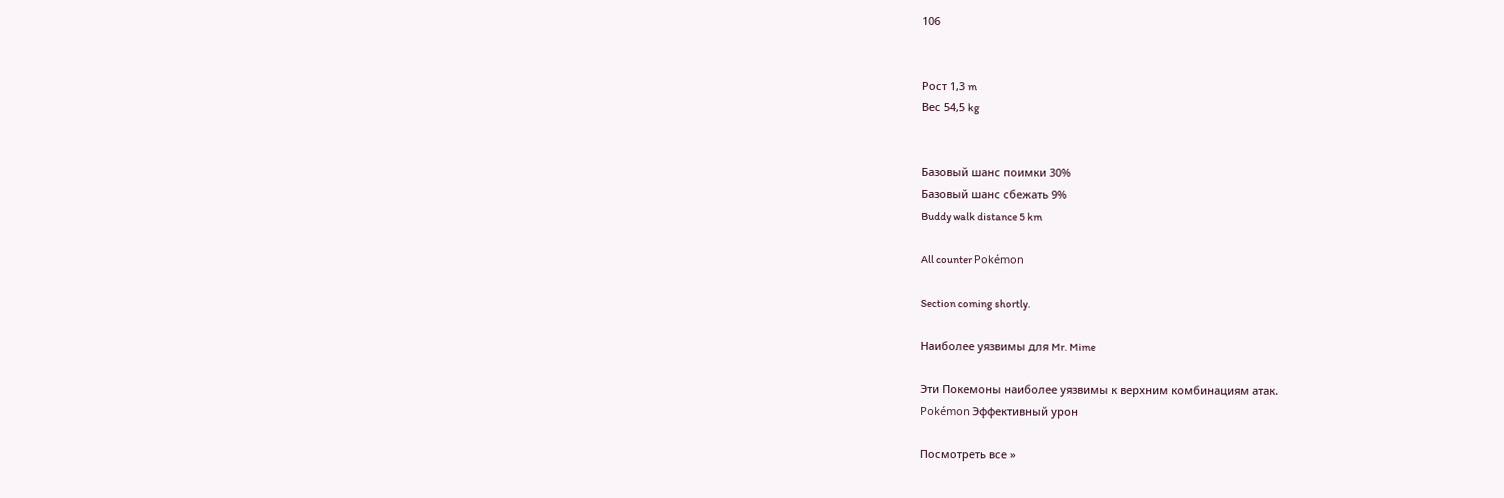106


Рост 1,3 m
Вес 54,5 kg


Базовый шанс поимки 30%
Базовый шанс сбежать 9%
Buddy walk distance 5 km

All counter Pokémon

Section coming shortly.

Наиболее уязвимы для Mr. Mime

Эти Покемоны наиболее уязвимы к верхним комбинациям атак.
Pokémon Эффективный урон

Посмотреть все »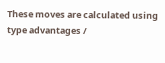These moves are calculated using type advantages /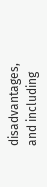disadvantages, and including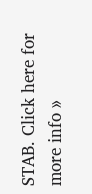STAB. Click here for more info »